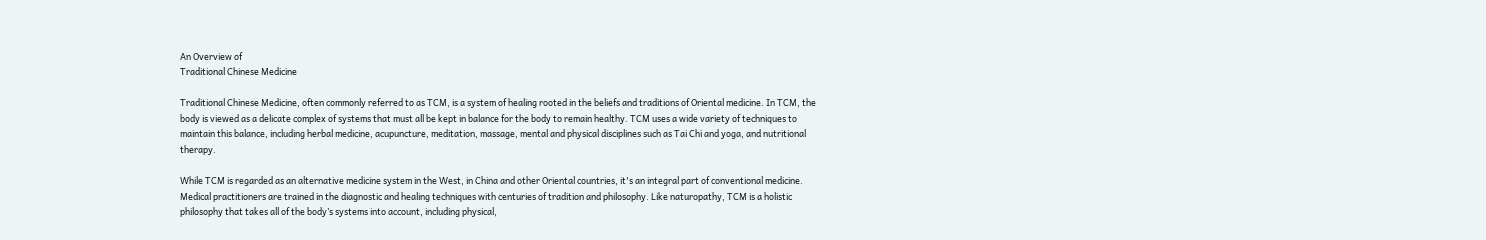An Overview of
Traditional Chinese Medicine

Traditional Chinese Medicine, often commonly referred to as TCM, is a system of healing rooted in the beliefs and traditions of Oriental medicine. In TCM, the body is viewed as a delicate complex of systems that must all be kept in balance for the body to remain healthy. TCM uses a wide variety of techniques to maintain this balance, including herbal medicine, acupuncture, meditation, massage, mental and physical disciplines such as Tai Chi and yoga, and nutritional therapy.

While TCM is regarded as an alternative medicine system in the West, in China and other Oriental countries, it's an integral part of conventional medicine. Medical practitioners are trained in the diagnostic and healing techniques with centuries of tradition and philosophy. Like naturopathy, TCM is a holistic philosophy that takes all of the body’s systems into account, including physical,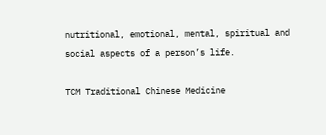nutritional, emotional, mental, spiritual and social aspects of a person’s life.

TCM Traditional Chinese Medicine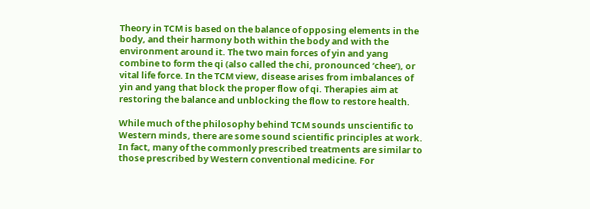Theory in TCM is based on the balance of opposing elements in the body, and their harmony both within the body and with the environment around it. The two main forces of yin and yang combine to form the qi (also called the chi, pronounced ‘chee’), or vital life force. In the TCM view, disease arises from imbalances of yin and yang that block the proper flow of qi. Therapies aim at restoring the balance and unblocking the flow to restore health.

While much of the philosophy behind TCM sounds unscientific to Western minds, there are some sound scientific principles at work. In fact, many of the commonly prescribed treatments are similar to those prescribed by Western conventional medicine. For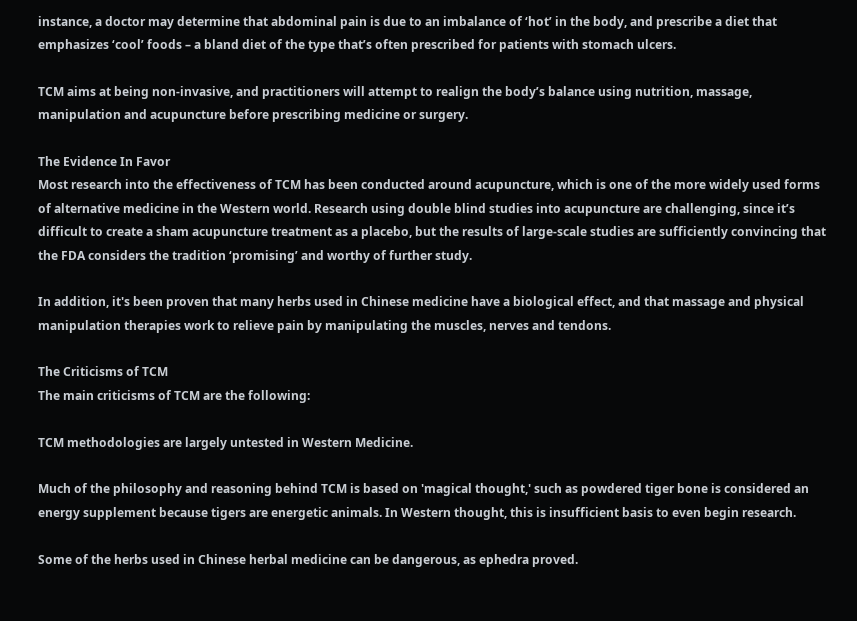instance, a doctor may determine that abdominal pain is due to an imbalance of ‘hot’ in the body, and prescribe a diet that emphasizes ‘cool’ foods – a bland diet of the type that’s often prescribed for patients with stomach ulcers.

TCM aims at being non-invasive, and practitioners will attempt to realign the body’s balance using nutrition, massage, manipulation and acupuncture before prescribing medicine or surgery.

The Evidence In Favor
Most research into the effectiveness of TCM has been conducted around acupuncture, which is one of the more widely used forms of alternative medicine in the Western world. Research using double blind studies into acupuncture are challenging, since it’s difficult to create a sham acupuncture treatment as a placebo, but the results of large-scale studies are sufficiently convincing that the FDA considers the tradition ‘promising’ and worthy of further study.

In addition, it's been proven that many herbs used in Chinese medicine have a biological effect, and that massage and physical manipulation therapies work to relieve pain by manipulating the muscles, nerves and tendons.

The Criticisms of TCM
The main criticisms of TCM are the following:

TCM methodologies are largely untested in Western Medicine.

Much of the philosophy and reasoning behind TCM is based on 'magical thought,' such as powdered tiger bone is considered an energy supplement because tigers are energetic animals. In Western thought, this is insufficient basis to even begin research.

Some of the herbs used in Chinese herbal medicine can be dangerous, as ephedra proved.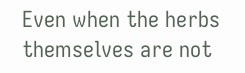Even when the herbs themselves are not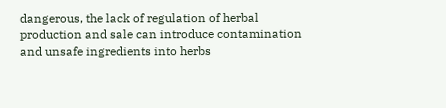dangerous, the lack of regulation of herbal production and sale can introduce contamination and unsafe ingredients into herbs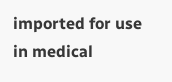imported for use in medical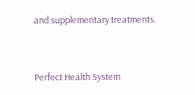and supplementary treatments.


Perfect Health System